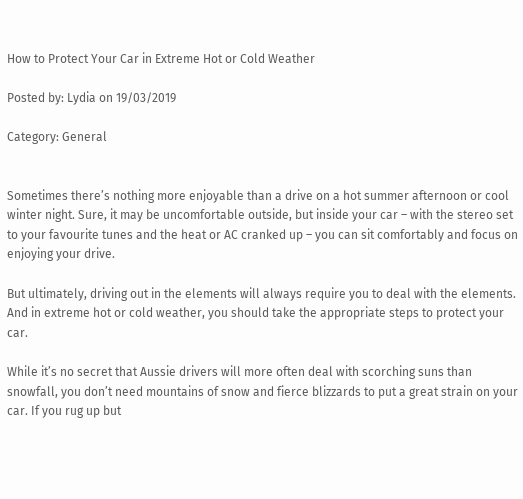How to Protect Your Car in Extreme Hot or Cold Weather

Posted by: Lydia on 19/03/2019

Category: General


Sometimes there’s nothing more enjoyable than a drive on a hot summer afternoon or cool winter night. Sure, it may be uncomfortable outside, but inside your car – with the stereo set to your favourite tunes and the heat or AC cranked up – you can sit comfortably and focus on enjoying your drive.

But ultimately, driving out in the elements will always require you to deal with the elements. And in extreme hot or cold weather, you should take the appropriate steps to protect your car.

While it’s no secret that Aussie drivers will more often deal with scorching suns than snowfall, you don’t need mountains of snow and fierce blizzards to put a great strain on your car. If you rug up but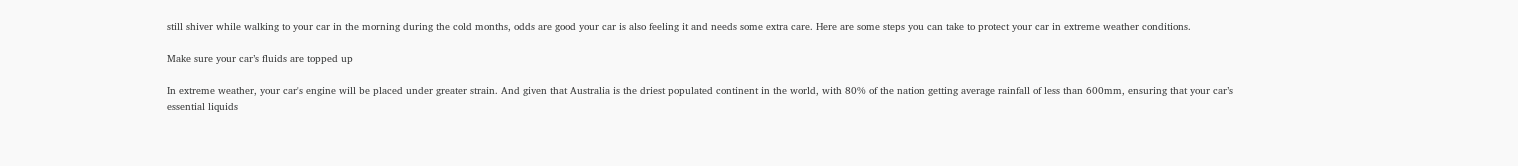still shiver while walking to your car in the morning during the cold months, odds are good your car is also feeling it and needs some extra care. Here are some steps you can take to protect your car in extreme weather conditions.

Make sure your car’s fluids are topped up

In extreme weather, your car's engine will be placed under greater strain. And given that Australia is the driest populated continent in the world, with 80% of the nation getting average rainfall of less than 600mm, ensuring that your car’s essential liquids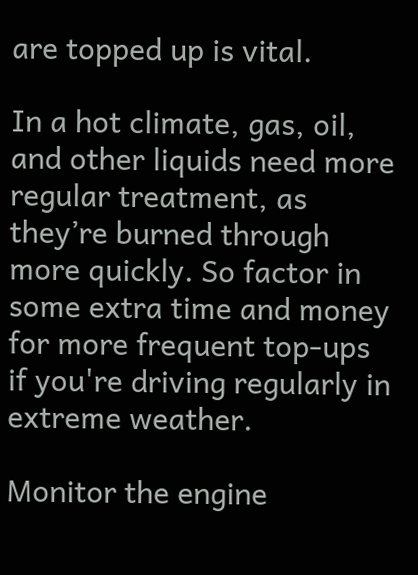are topped up is vital.

In a hot climate, gas, oil, and other liquids need more regular treatment, as they’re burned through more quickly. So factor in some extra time and money for more frequent top-ups if you're driving regularly in extreme weather.

Monitor the engine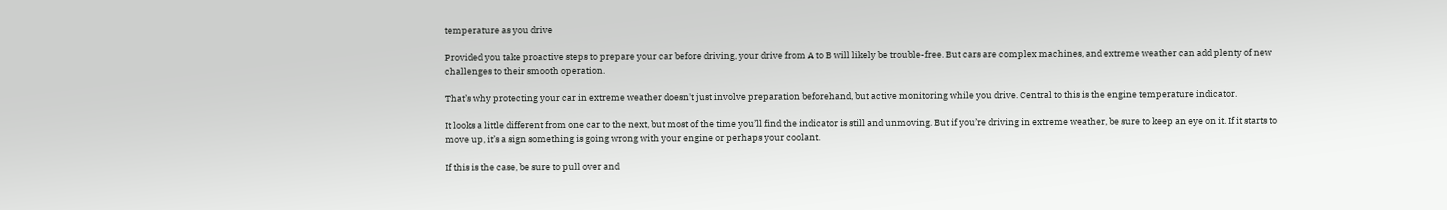temperature as you drive

Provided you take proactive steps to prepare your car before driving, your drive from A to B will likely be trouble-free. But cars are complex machines, and extreme weather can add plenty of new challenges to their smooth operation.

That’s why protecting your car in extreme weather doesn't just involve preparation beforehand, but active monitoring while you drive. Central to this is the engine temperature indicator.

It looks a little different from one car to the next, but most of the time you’ll find the indicator is still and unmoving. But if you’re driving in extreme weather, be sure to keep an eye on it. If it starts to move up, it’s a sign something is going wrong with your engine or perhaps your coolant.

If this is the case, be sure to pull over and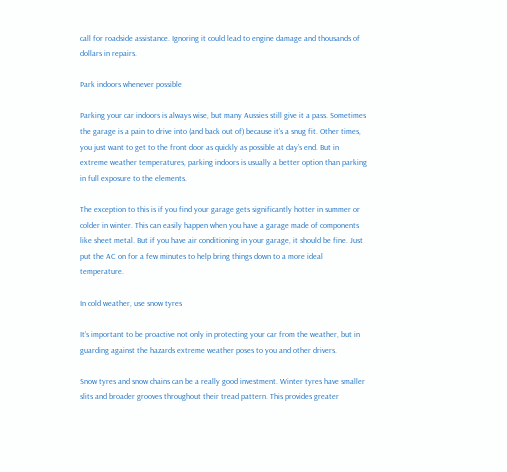call for roadside assistance. Ignoring it could lead to engine damage and thousands of dollars in repairs.

Park indoors whenever possible

Parking your car indoors is always wise, but many Aussies still give it a pass. Sometimes the garage is a pain to drive into (and back out of) because it’s a snug fit. Other times, you just want to get to the front door as quickly as possible at day’s end. But in extreme weather temperatures, parking indoors is usually a better option than parking in full exposure to the elements.

The exception to this is if you find your garage gets significantly hotter in summer or colder in winter. This can easily happen when you have a garage made of components like sheet metal. But if you have air conditioning in your garage, it should be fine. Just put the AC on for a few minutes to help bring things down to a more ideal temperature.

In cold weather, use snow tyres

It’s important to be proactive not only in protecting your car from the weather, but in guarding against the hazards extreme weather poses to you and other drivers.

Snow tyres and snow chains can be a really good investment. Winter tyres have smaller slits and broader grooves throughout their tread pattern. This provides greater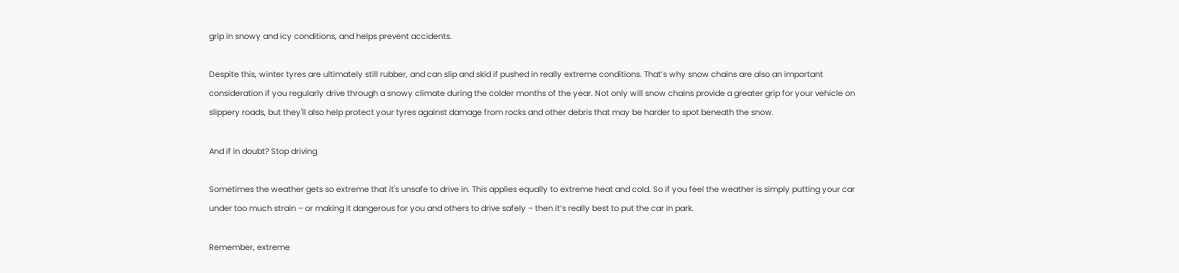grip in snowy and icy conditions, and helps prevent accidents.

Despite this, winter tyres are ultimately still rubber, and can slip and skid if pushed in really extreme conditions. That’s why snow chains are also an important consideration if you regularly drive through a snowy climate during the colder months of the year. Not only will snow chains provide a greater grip for your vehicle on slippery roads, but they'll also help protect your tyres against damage from rocks and other debris that may be harder to spot beneath the snow.

And if in doubt? Stop driving

Sometimes the weather gets so extreme that it's unsafe to drive in. This applies equally to extreme heat and cold. So if you feel the weather is simply putting your car under too much strain – or making it dangerous for you and others to drive safely – then it’s really best to put the car in park.

Remember, extreme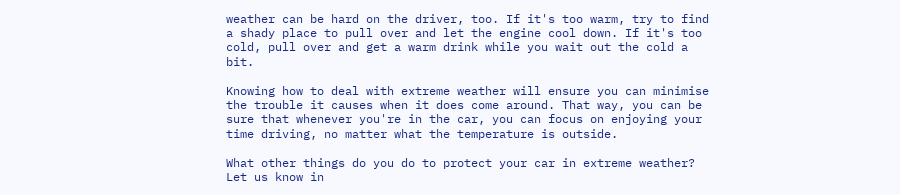weather can be hard on the driver, too. If it's too warm, try to find a shady place to pull over and let the engine cool down. If it's too cold, pull over and get a warm drink while you wait out the cold a bit.

Knowing how to deal with extreme weather will ensure you can minimise the trouble it causes when it does come around. That way, you can be sure that whenever you're in the car, you can focus on enjoying your time driving, no matter what the temperature is outside.

What other things do you do to protect your car in extreme weather? Let us know in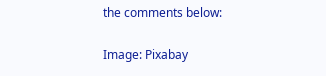the comments below:

Image: Pixabay